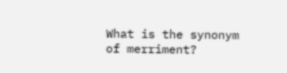What is the synonym of merriment?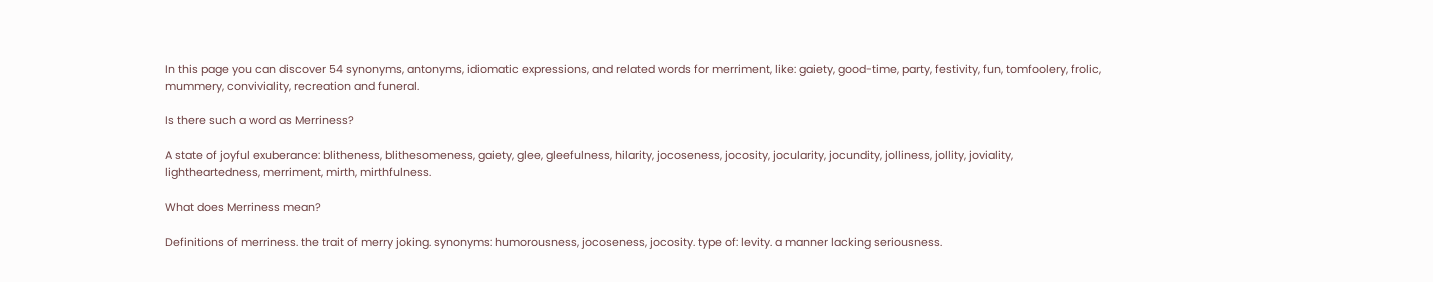In this page you can discover 54 synonyms, antonyms, idiomatic expressions, and related words for merriment, like: gaiety, good-time, party, festivity, fun, tomfoolery, frolic, mummery, conviviality, recreation and funeral.

Is there such a word as Merriness?

A state of joyful exuberance: blitheness, blithesomeness, gaiety, glee, gleefulness, hilarity, jocoseness, jocosity, jocularity, jocundity, jolliness, jollity, joviality, lightheartedness, merriment, mirth, mirthfulness.

What does Merriness mean?

Definitions of merriness. the trait of merry joking. synonyms: humorousness, jocoseness, jocosity. type of: levity. a manner lacking seriousness.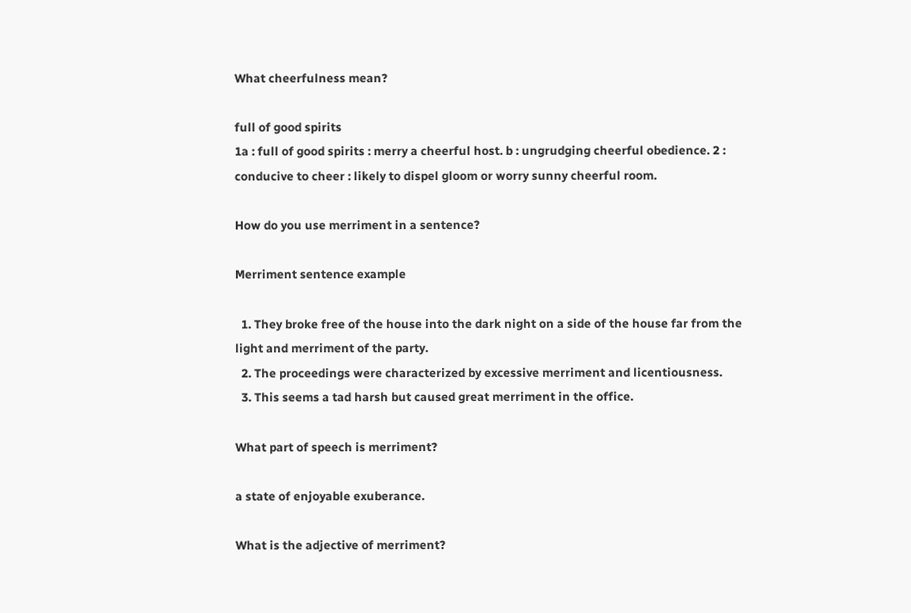What cheerfulness mean?

full of good spirits
1a : full of good spirits : merry a cheerful host. b : ungrudging cheerful obedience. 2 : conducive to cheer : likely to dispel gloom or worry sunny cheerful room.

How do you use merriment in a sentence?

Merriment sentence example

  1. They broke free of the house into the dark night on a side of the house far from the light and merriment of the party.
  2. The proceedings were characterized by excessive merriment and licentiousness.
  3. This seems a tad harsh but caused great merriment in the office.

What part of speech is merriment?

a state of enjoyable exuberance.

What is the adjective of merriment?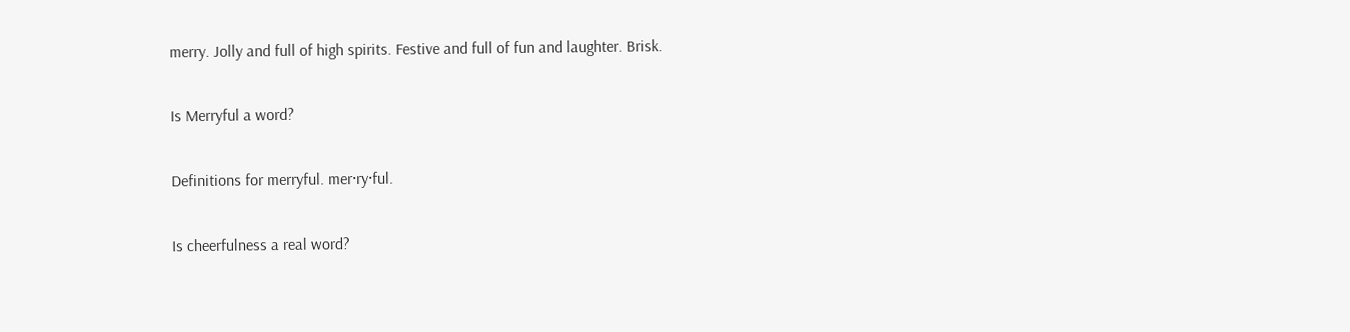merry. Jolly and full of high spirits. Festive and full of fun and laughter. Brisk.

Is Merryful a word?

Definitions for merryful. mer·ry·ful.

Is cheerfulness a real word?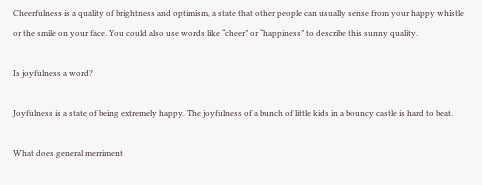Cheerfulness is a quality of brightness and optimism, a state that other people can usually sense from your happy whistle or the smile on your face. You could also use words like “cheer” or “happiness” to describe this sunny quality.

Is joyfulness a word?

Joyfulness is a state of being extremely happy. The joyfulness of a bunch of little kids in a bouncy castle is hard to beat.

What does general merriment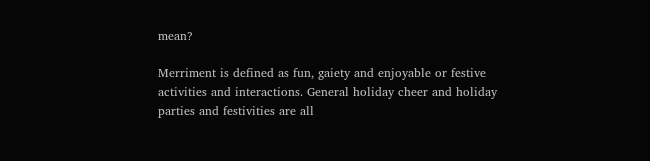mean?

Merriment is defined as fun, gaiety and enjoyable or festive activities and interactions. General holiday cheer and holiday parties and festivities are all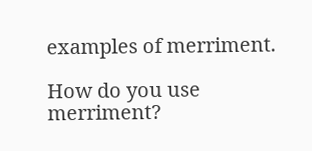examples of merriment.

How do you use merriment?